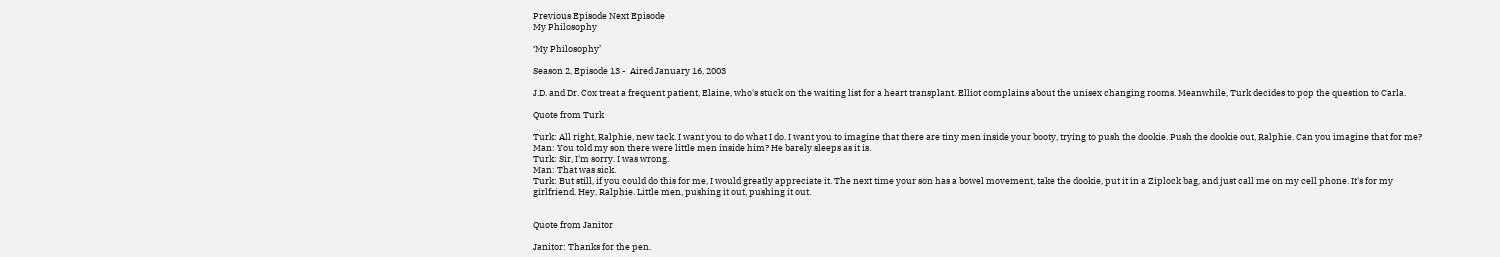Previous Episode Next Episode
My Philosophy

‘My Philosophy’

Season 2, Episode 13 -  Aired January 16, 2003

J.D. and Dr. Cox treat a frequent patient, Elaine, who's stuck on the waiting list for a heart transplant. Elliot complains about the unisex changing rooms. Meanwhile, Turk decides to pop the question to Carla.

Quote from Turk

Turk: All right, Ralphie, new tack. I want you to do what I do. I want you to imagine that there are tiny men inside your booty, trying to push the dookie. Push the dookie out, Ralphie. Can you imagine that for me?
Man: You told my son there were little men inside him? He barely sleeps as it is.
Turk: Sir, I'm sorry. I was wrong.
Man: That was sick.
Turk: But still, if you could do this for me, I would greatly appreciate it. The next time your son has a bowel movement, take the dookie, put it in a Ziplock bag, and just call me on my cell phone. It's for my girlfriend. Hey, Ralphie. Little men, pushing it out, pushing it out.


Quote from Janitor

Janitor: Thanks for the pen.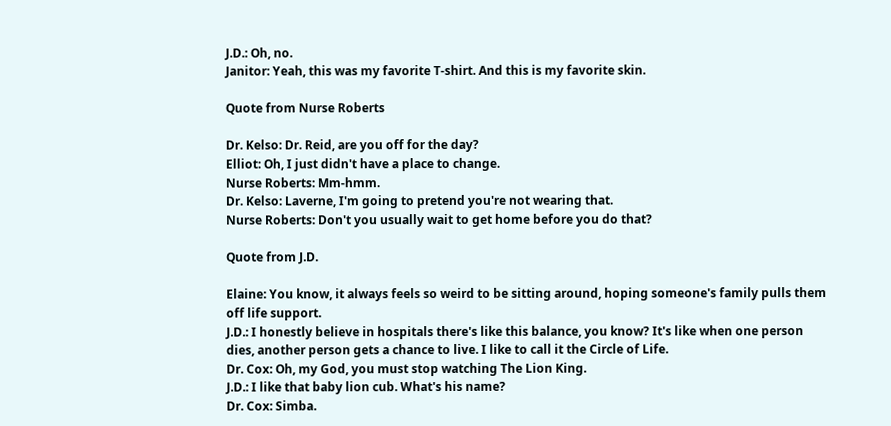J.D.: Oh, no.
Janitor: Yeah, this was my favorite T-shirt. And this is my favorite skin.

Quote from Nurse Roberts

Dr. Kelso: Dr. Reid, are you off for the day?
Elliot: Oh, I just didn't have a place to change.
Nurse Roberts: Mm-hmm.
Dr. Kelso: Laverne, I'm going to pretend you're not wearing that.
Nurse Roberts: Don't you usually wait to get home before you do that?

Quote from J.D.

Elaine: You know, it always feels so weird to be sitting around, hoping someone's family pulls them off life support.
J.D.: I honestly believe in hospitals there's like this balance, you know? It's like when one person dies, another person gets a chance to live. I like to call it the Circle of Life.
Dr. Cox: Oh, my God, you must stop watching The Lion King.
J.D.: I like that baby lion cub. What's his name?
Dr. Cox: Simba.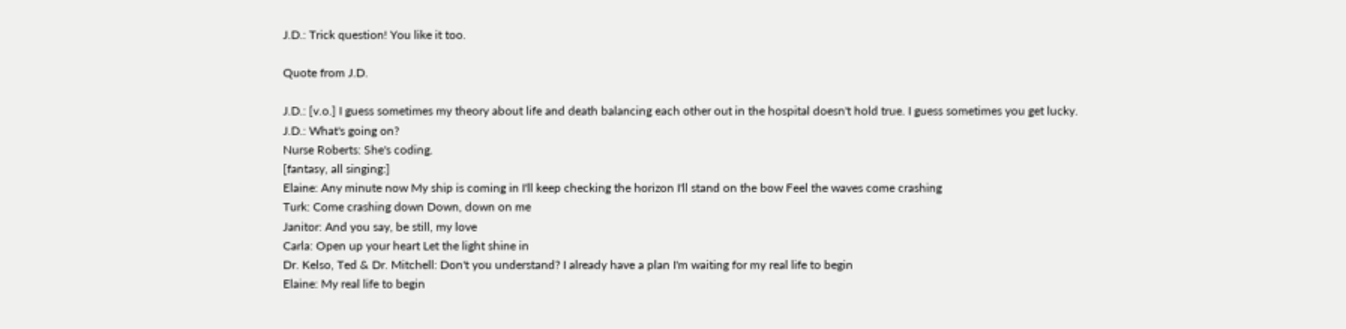J.D.: Trick question! You like it too.

Quote from J.D.

J.D.: [v.o.] I guess sometimes my theory about life and death balancing each other out in the hospital doesn't hold true. I guess sometimes you get lucky.
J.D.: What's going on?
Nurse Roberts: She's coding.
[fantasy, all singing:]
Elaine: Any minute now My ship is coming in I'll keep checking the horizon I'll stand on the bow Feel the waves come crashing
Turk: Come crashing down Down, down on me
Janitor: And you say, be still, my love
Carla: Open up your heart Let the light shine in
Dr. Kelso, Ted & Dr. Mitchell: Don't you understand? I already have a plan I'm waiting for my real life to begin
Elaine: My real life to begin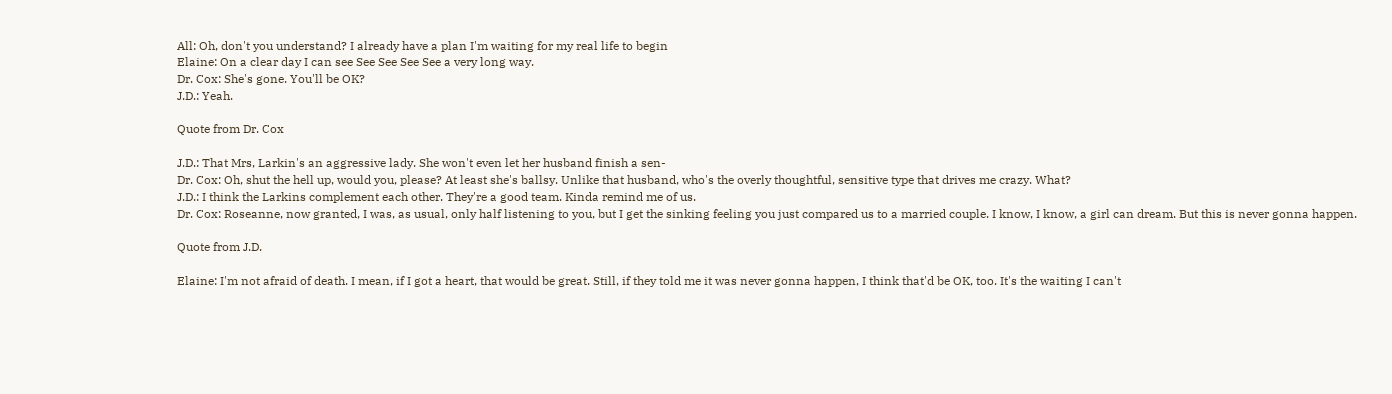All: Oh, don't you understand? I already have a plan I'm waiting for my real life to begin
Elaine: On a clear day I can see See See See See a very long way.
Dr. Cox: She's gone. You'll be OK?
J.D.: Yeah.

Quote from Dr. Cox

J.D.: That Mrs, Larkin's an aggressive lady. She won't even let her husband finish a sen-
Dr. Cox: Oh, shut the hell up, would you, please? At least she's ballsy. Unlike that husband, who's the overly thoughtful, sensitive type that drives me crazy. What?
J.D.: I think the Larkins complement each other. They're a good team. Kinda remind me of us.
Dr. Cox: Roseanne, now granted, I was, as usual, only half listening to you, but I get the sinking feeling you just compared us to a married couple. I know, I know, a girl can dream. But this is never gonna happen.

Quote from J.D.

Elaine: I'm not afraid of death. I mean, if I got a heart, that would be great. Still, if they told me it was never gonna happen, I think that'd be OK, too. It's the waiting I can't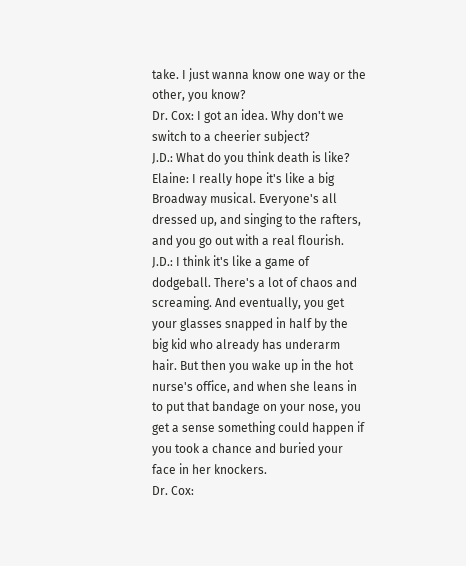take. I just wanna know one way or the other, you know?
Dr. Cox: I got an idea. Why don't we switch to a cheerier subject?
J.D.: What do you think death is like?
Elaine: I really hope it's like a big Broadway musical. Everyone's all dressed up, and singing to the rafters, and you go out with a real flourish.
J.D.: I think it's like a game of dodgeball. There's a lot of chaos and screaming. And eventually, you get your glasses snapped in half by the big kid who already has underarm hair. But then you wake up in the hot nurse's office, and when she leans in to put that bandage on your nose, you get a sense something could happen if you took a chance and buried your face in her knockers.
Dr. Cox: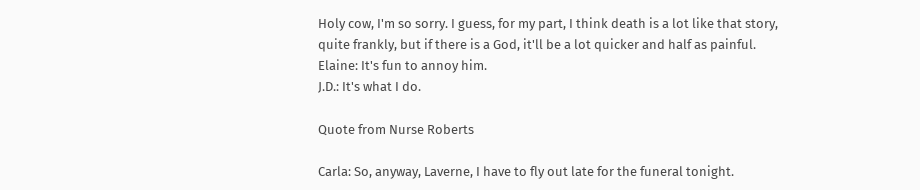Holy cow, I'm so sorry. I guess, for my part, I think death is a lot like that story, quite frankly, but if there is a God, it'll be a lot quicker and half as painful.
Elaine: It's fun to annoy him.
J.D.: It's what I do.

Quote from Nurse Roberts

Carla: So, anyway, Laverne, I have to fly out late for the funeral tonight.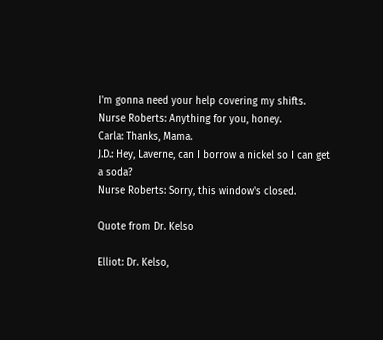I'm gonna need your help covering my shifts.
Nurse Roberts: Anything for you, honey.
Carla: Thanks, Mama.
J.D.: Hey, Laverne, can I borrow a nickel so I can get a soda?
Nurse Roberts: Sorry, this window's closed.

Quote from Dr. Kelso

Elliot: Dr. Kelso,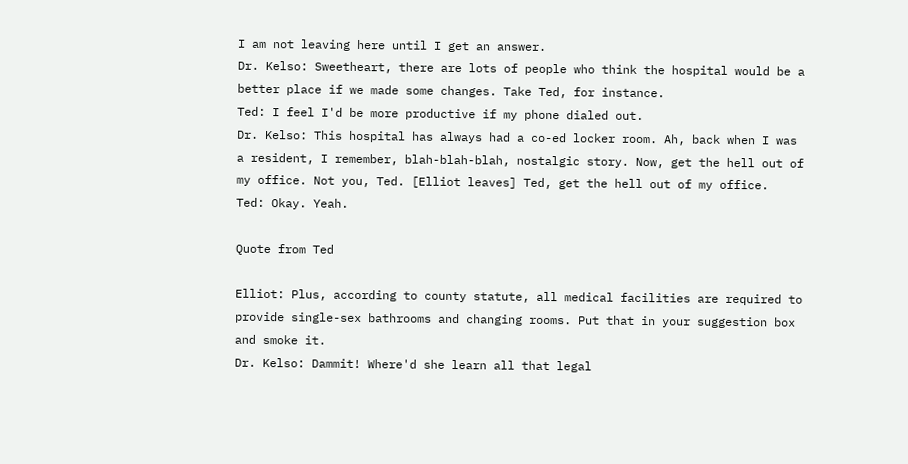I am not leaving here until I get an answer.
Dr. Kelso: Sweetheart, there are lots of people who think the hospital would be a better place if we made some changes. Take Ted, for instance.
Ted: I feel I'd be more productive if my phone dialed out.
Dr. Kelso: This hospital has always had a co-ed locker room. Ah, back when I was a resident, I remember, blah-blah-blah, nostalgic story. Now, get the hell out of my office. Not you, Ted. [Elliot leaves] Ted, get the hell out of my office.
Ted: Okay. Yeah.

Quote from Ted

Elliot: Plus, according to county statute, all medical facilities are required to provide single-sex bathrooms and changing rooms. Put that in your suggestion box and smoke it.
Dr. Kelso: Dammit! Where'd she learn all that legal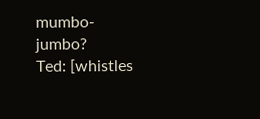mumbo-jumbo?
Ted: [whistles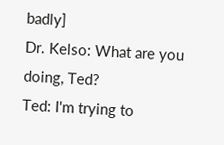badly]
Dr. Kelso: What are you doing, Ted?
Ted: I'm trying to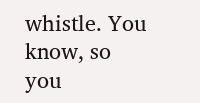whistle. You know, so you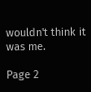wouldn't think it was me.

Page 2